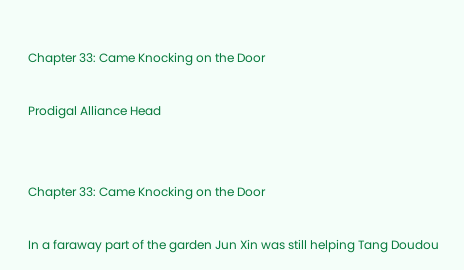Chapter 33: Came Knocking on the Door

Prodigal Alliance Head


Chapter 33: Came Knocking on the Door

In a faraway part of the garden Jun Xin was still helping Tang Doudou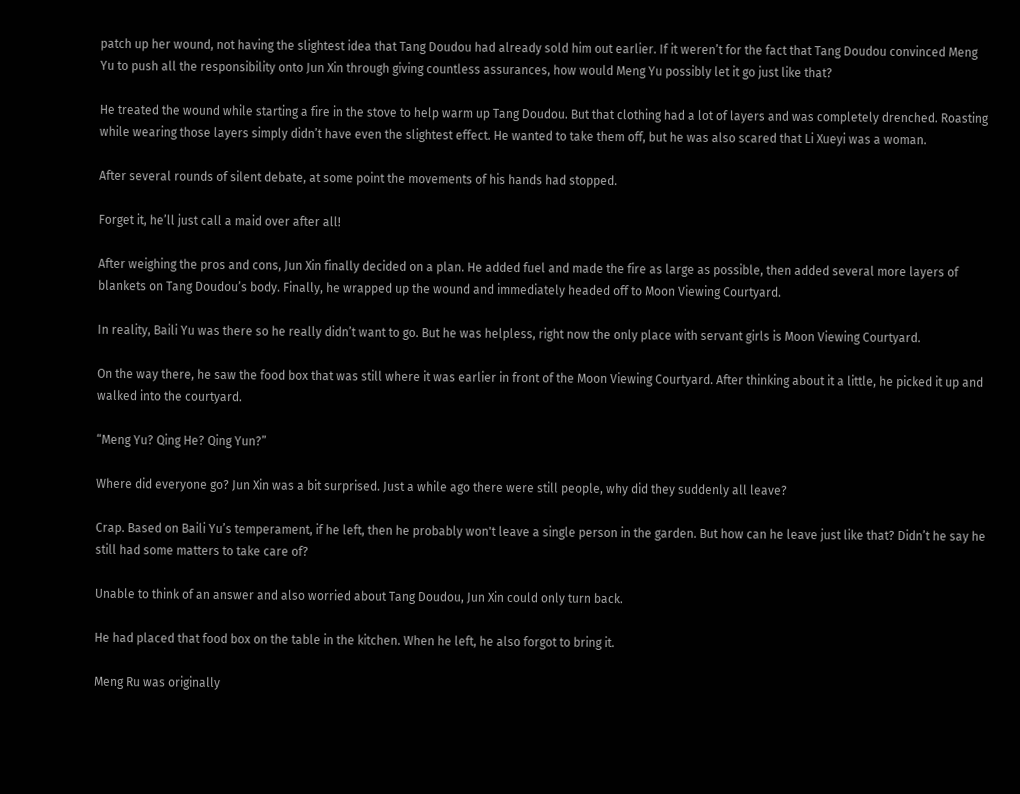patch up her wound, not having the slightest idea that Tang Doudou had already sold him out earlier. If it weren’t for the fact that Tang Doudou convinced Meng Yu to push all the responsibility onto Jun Xin through giving countless assurances, how would Meng Yu possibly let it go just like that?

He treated the wound while starting a fire in the stove to help warm up Tang Doudou. But that clothing had a lot of layers and was completely drenched. Roasting while wearing those layers simply didn’t have even the slightest effect. He wanted to take them off, but he was also scared that Li Xueyi was a woman.

After several rounds of silent debate, at some point the movements of his hands had stopped.

Forget it, he’ll just call a maid over after all!

After weighing the pros and cons, Jun Xin finally decided on a plan. He added fuel and made the fire as large as possible, then added several more layers of blankets on Tang Doudou’s body. Finally, he wrapped up the wound and immediately headed off to Moon Viewing Courtyard.

In reality, Baili Yu was there so he really didn’t want to go. But he was helpless, right now the only place with servant girls is Moon Viewing Courtyard.

On the way there, he saw the food box that was still where it was earlier in front of the Moon Viewing Courtyard. After thinking about it a little, he picked it up and walked into the courtyard.

“Meng Yu? Qing He? Qing Yun?”

Where did everyone go? Jun Xin was a bit surprised. Just a while ago there were still people, why did they suddenly all leave?

Crap. Based on Baili Yu’s temperament, if he left, then he probably won't leave a single person in the garden. But how can he leave just like that? Didn’t he say he still had some matters to take care of?

Unable to think of an answer and also worried about Tang Doudou, Jun Xin could only turn back.

He had placed that food box on the table in the kitchen. When he left, he also forgot to bring it.

Meng Ru was originally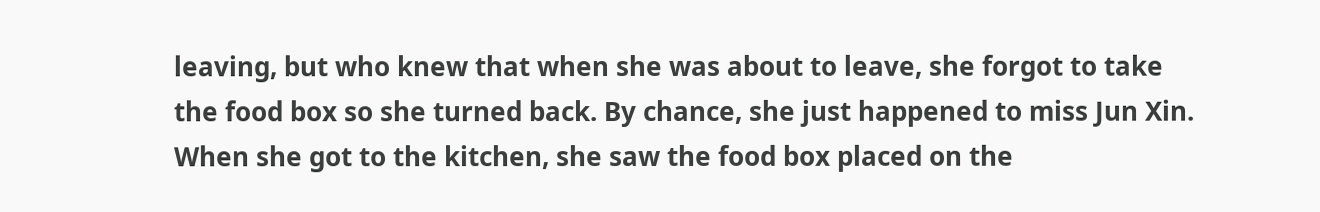leaving, but who knew that when she was about to leave, she forgot to take the food box so she turned back. By chance, she just happened to miss Jun Xin. When she got to the kitchen, she saw the food box placed on the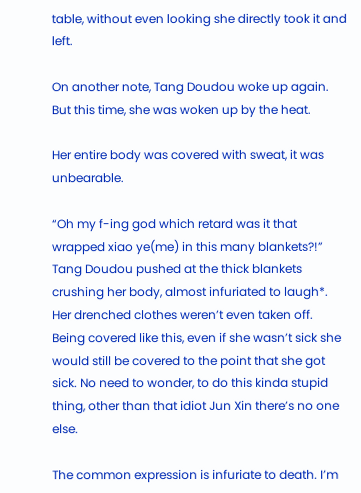table, without even looking she directly took it and left.

On another note, Tang Doudou woke up again. But this time, she was woken up by the heat.

Her entire body was covered with sweat, it was unbearable.

“Oh my f-ing god which retard was it that wrapped xiao ye(me) in this many blankets?!” Tang Doudou pushed at the thick blankets crushing her body, almost infuriated to laugh*. Her drenched clothes weren’t even taken off. Being covered like this, even if she wasn’t sick she would still be covered to the point that she got sick. No need to wonder, to do this kinda stupid thing, other than that idiot Jun Xin there’s no one else.

The common expression is infuriate to death. I’m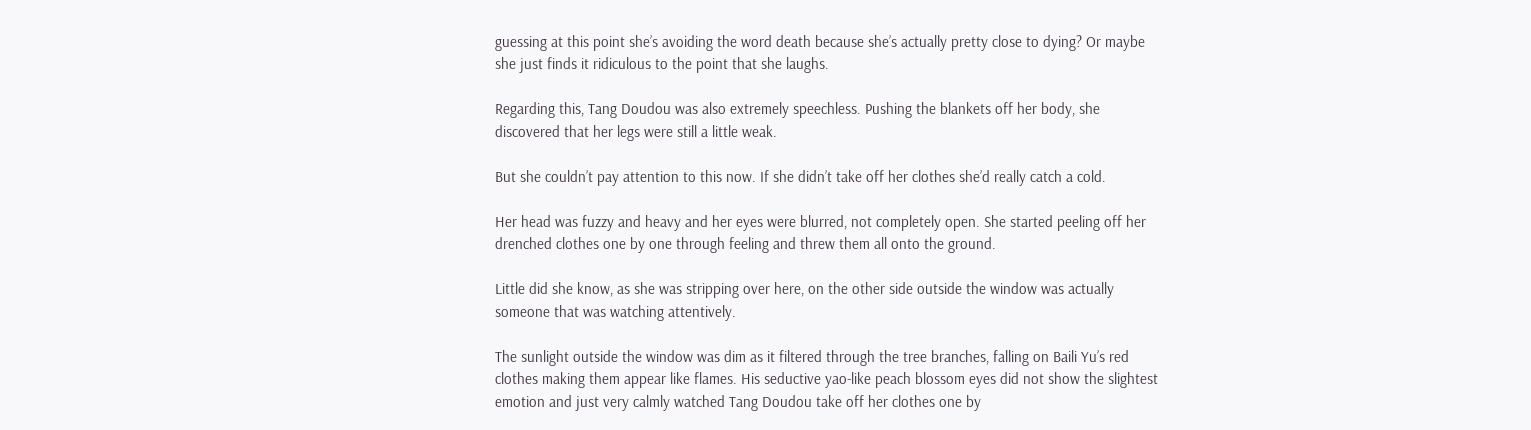guessing at this point she’s avoiding the word death because she’s actually pretty close to dying? Or maybe she just finds it ridiculous to the point that she laughs.

Regarding this, Tang Doudou was also extremely speechless. Pushing the blankets off her body, she discovered that her legs were still a little weak.

But she couldn’t pay attention to this now. If she didn’t take off her clothes she’d really catch a cold.

Her head was fuzzy and heavy and her eyes were blurred, not completely open. She started peeling off her drenched clothes one by one through feeling and threw them all onto the ground.

Little did she know, as she was stripping over here, on the other side outside the window was actually someone that was watching attentively.

The sunlight outside the window was dim as it filtered through the tree branches, falling on Baili Yu’s red clothes making them appear like flames. His seductive yao-like peach blossom eyes did not show the slightest emotion and just very calmly watched Tang Doudou take off her clothes one by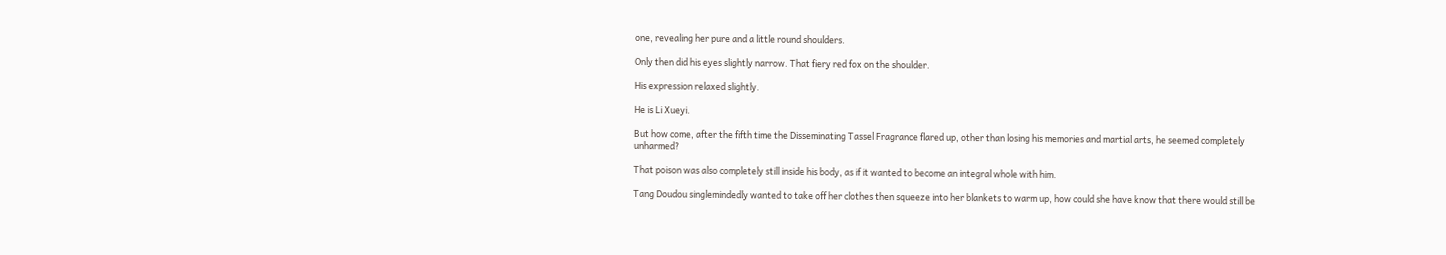one, revealing her pure and a little round shoulders.

Only then did his eyes slightly narrow. That fiery red fox on the shoulder.

His expression relaxed slightly.

He is Li Xueyi.

But how come, after the fifth time the Disseminating Tassel Fragrance flared up, other than losing his memories and martial arts, he seemed completely unharmed?

That poison was also completely still inside his body, as if it wanted to become an integral whole with him.

Tang Doudou singlemindedly wanted to take off her clothes then squeeze into her blankets to warm up, how could she have know that there would still be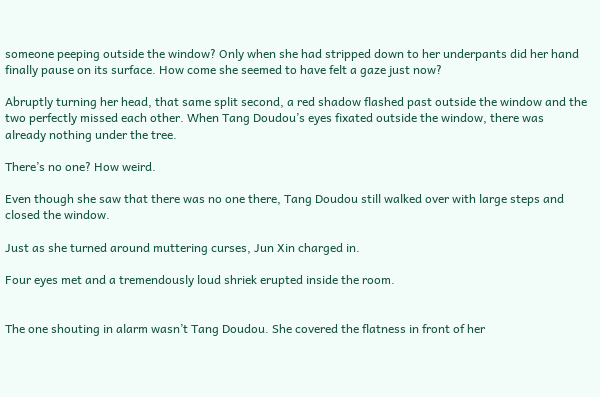someone peeping outside the window? Only when she had stripped down to her underpants did her hand finally pause on its surface. How come she seemed to have felt a gaze just now?

Abruptly turning her head, that same split second, a red shadow flashed past outside the window and the two perfectly missed each other. When Tang Doudou’s eyes fixated outside the window, there was already nothing under the tree.

There’s no one? How weird.

Even though she saw that there was no one there, Tang Doudou still walked over with large steps and closed the window.

Just as she turned around muttering curses, Jun Xin charged in.

Four eyes met and a tremendously loud shriek erupted inside the room.


The one shouting in alarm wasn’t Tang Doudou. She covered the flatness in front of her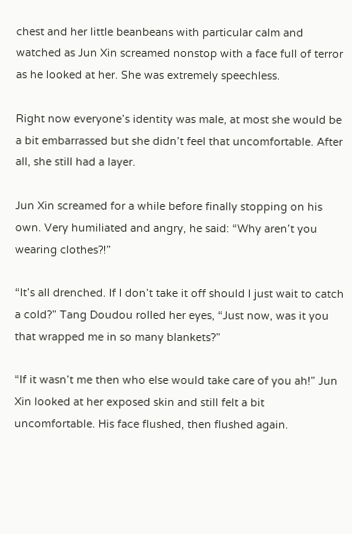chest and her little beanbeans with particular calm and watched as Jun Xin screamed nonstop with a face full of terror as he looked at her. She was extremely speechless.

Right now everyone’s identity was male, at most she would be a bit embarrassed but she didn’t feel that uncomfortable. After all, she still had a layer.

Jun Xin screamed for a while before finally stopping on his own. Very humiliated and angry, he said: “Why aren’t you wearing clothes?!”

“It’s all drenched. If I don’t take it off should I just wait to catch a cold?” Tang Doudou rolled her eyes, “Just now, was it you that wrapped me in so many blankets?”

“If it wasn’t me then who else would take care of you ah!” Jun Xin looked at her exposed skin and still felt a bit uncomfortable. His face flushed, then flushed again.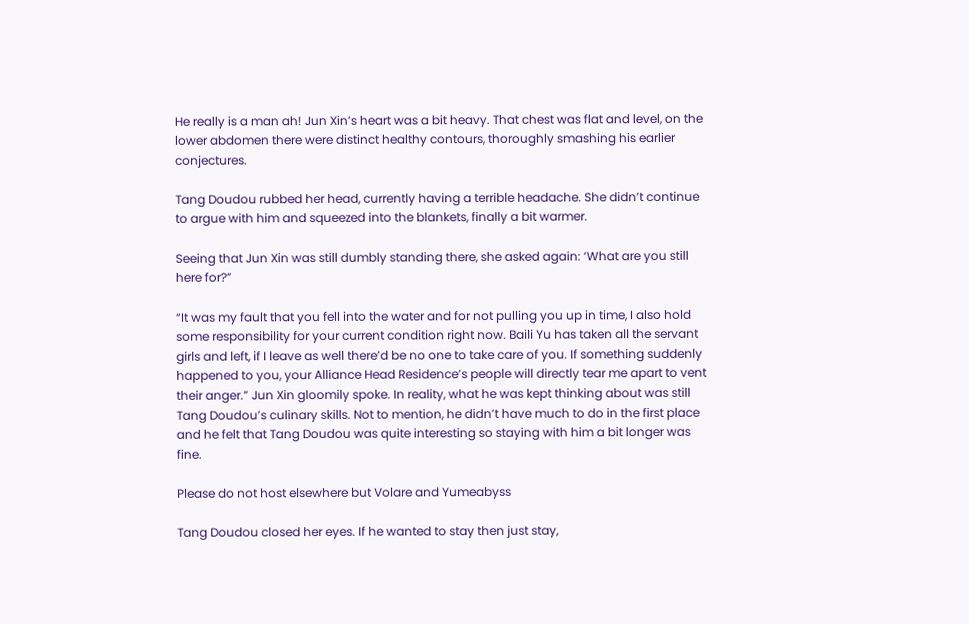He really is a man ah! Jun Xin’s heart was a bit heavy. That chest was flat and level, on the lower abdomen there were distinct healthy contours, thoroughly smashing his earlier conjectures.

Tang Doudou rubbed her head, currently having a terrible headache. She didn’t continue to argue with him and squeezed into the blankets, finally a bit warmer.

Seeing that Jun Xin was still dumbly standing there, she asked again: ‘What are you still here for?”

“It was my fault that you fell into the water and for not pulling you up in time, I also hold some responsibility for your current condition right now. Baili Yu has taken all the servant girls and left, if I leave as well there’d be no one to take care of you. If something suddenly happened to you, your Alliance Head Residence’s people will directly tear me apart to vent their anger.” Jun Xin gloomily spoke. In reality, what he was kept thinking about was still Tang Doudou’s culinary skills. Not to mention, he didn’t have much to do in the first place and he felt that Tang Doudou was quite interesting so staying with him a bit longer was fine.

Please do not host elsewhere but Volare and Yumeabyss

Tang Doudou closed her eyes. If he wanted to stay then just stay,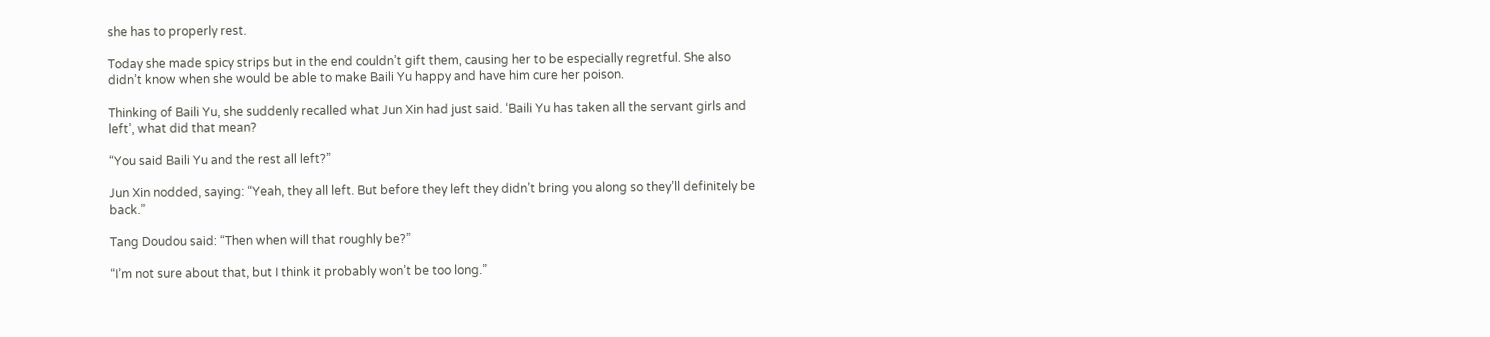she has to properly rest.

Today she made spicy strips but in the end couldn’t gift them, causing her to be especially regretful. She also didn’t know when she would be able to make Baili Yu happy and have him cure her poison.

Thinking of Baili Yu, she suddenly recalled what Jun Xin had just said. ‘Baili Yu has taken all the servant girls and left’, what did that mean?

“You said Baili Yu and the rest all left?”

Jun Xin nodded, saying: “Yeah, they all left. But before they left they didn’t bring you along so they’ll definitely be back.”

Tang Doudou said: “Then when will that roughly be?”

“I’m not sure about that, but I think it probably won’t be too long.”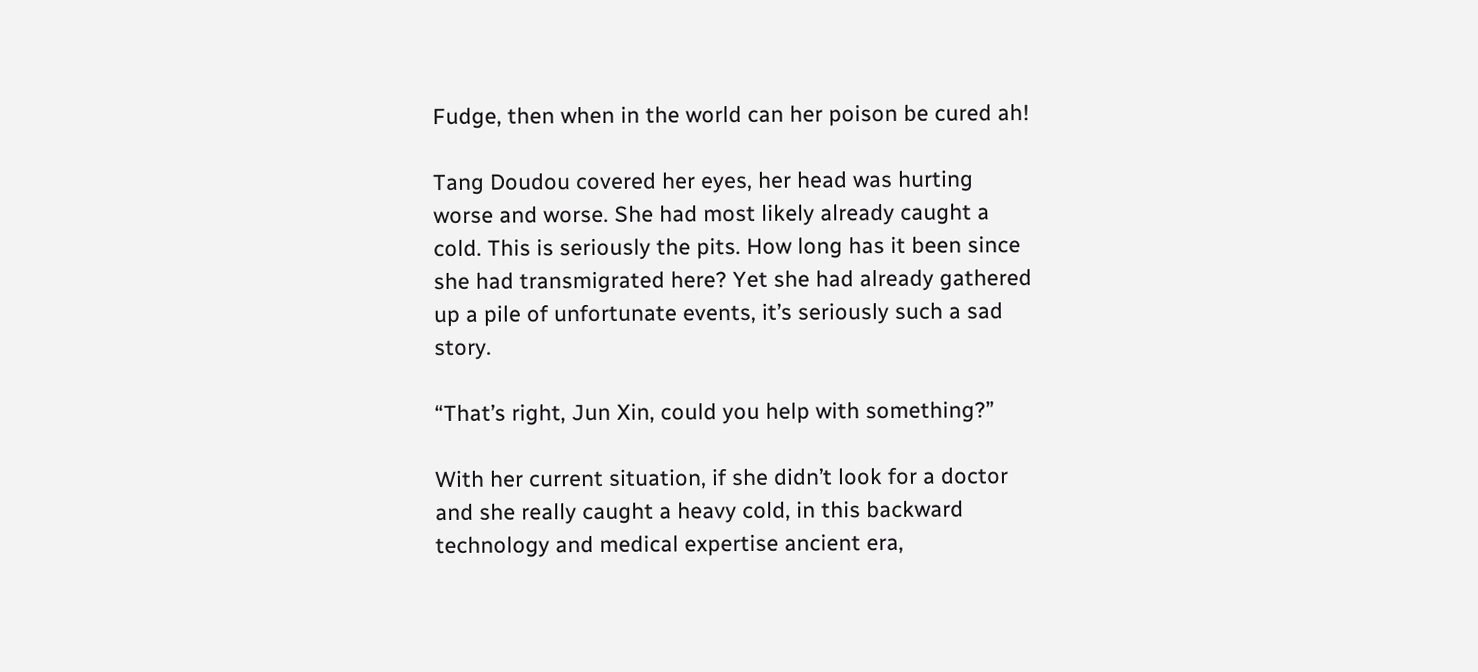Fudge, then when in the world can her poison be cured ah!

Tang Doudou covered her eyes, her head was hurting worse and worse. She had most likely already caught a cold. This is seriously the pits. How long has it been since she had transmigrated here? Yet she had already gathered up a pile of unfortunate events, it’s seriously such a sad story.

“That’s right, Jun Xin, could you help with something?”

With her current situation, if she didn’t look for a doctor and she really caught a heavy cold, in this backward technology and medical expertise ancient era,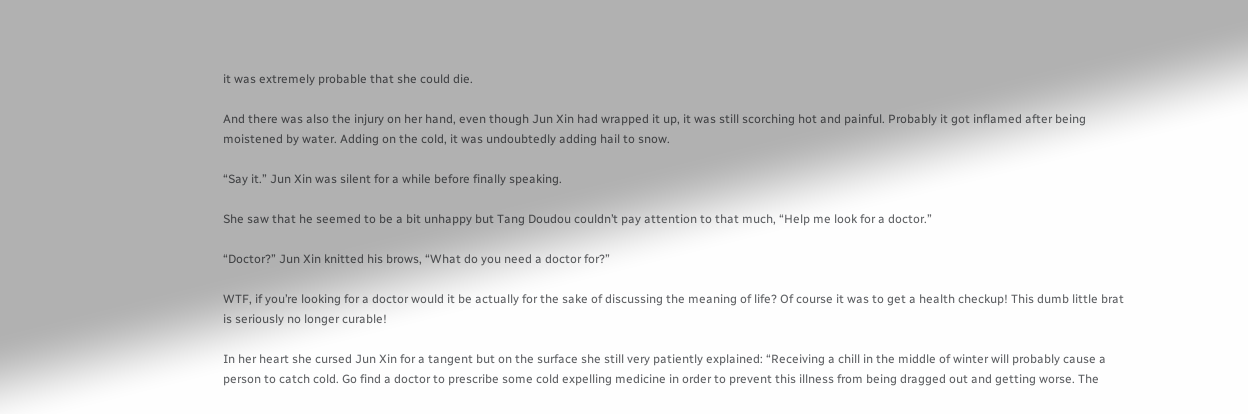it was extremely probable that she could die.

And there was also the injury on her hand, even though Jun Xin had wrapped it up, it was still scorching hot and painful. Probably it got inflamed after being moistened by water. Adding on the cold, it was undoubtedly adding hail to snow.

“Say it.” Jun Xin was silent for a while before finally speaking.

She saw that he seemed to be a bit unhappy but Tang Doudou couldn’t pay attention to that much, “Help me look for a doctor.”

“Doctor?” Jun Xin knitted his brows, “What do you need a doctor for?”

WTF, if you’re looking for a doctor would it be actually for the sake of discussing the meaning of life? Of course it was to get a health checkup! This dumb little brat is seriously no longer curable!

In her heart she cursed Jun Xin for a tangent but on the surface she still very patiently explained: “Receiving a chill in the middle of winter will probably cause a person to catch cold. Go find a doctor to prescribe some cold expelling medicine in order to prevent this illness from being dragged out and getting worse. The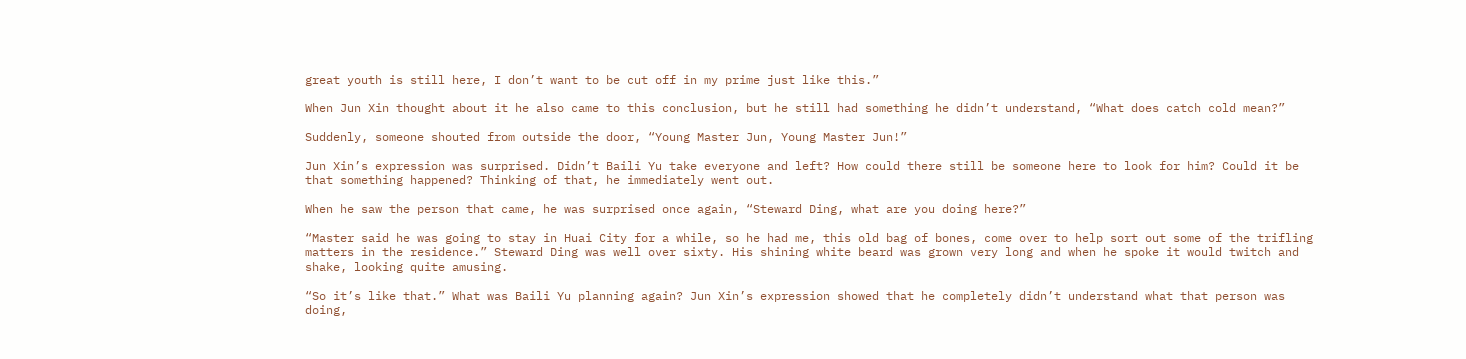great youth is still here, I don’t want to be cut off in my prime just like this.”

When Jun Xin thought about it he also came to this conclusion, but he still had something he didn’t understand, “What does catch cold mean?”

Suddenly, someone shouted from outside the door, “Young Master Jun, Young Master Jun!”

Jun Xin’s expression was surprised. Didn’t Baili Yu take everyone and left? How could there still be someone here to look for him? Could it be that something happened? Thinking of that, he immediately went out.

When he saw the person that came, he was surprised once again, “Steward Ding, what are you doing here?”

“Master said he was going to stay in Huai City for a while, so he had me, this old bag of bones, come over to help sort out some of the trifling matters in the residence.” Steward Ding was well over sixty. His shining white beard was grown very long and when he spoke it would twitch and shake, looking quite amusing.

“So it’s like that.” What was Baili Yu planning again? Jun Xin’s expression showed that he completely didn’t understand what that person was doing,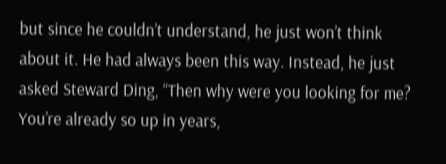but since he couldn’t understand, he just won’t think about it. He had always been this way. Instead, he just asked Steward Ding, “Then why were you looking for me? You’re already so up in years,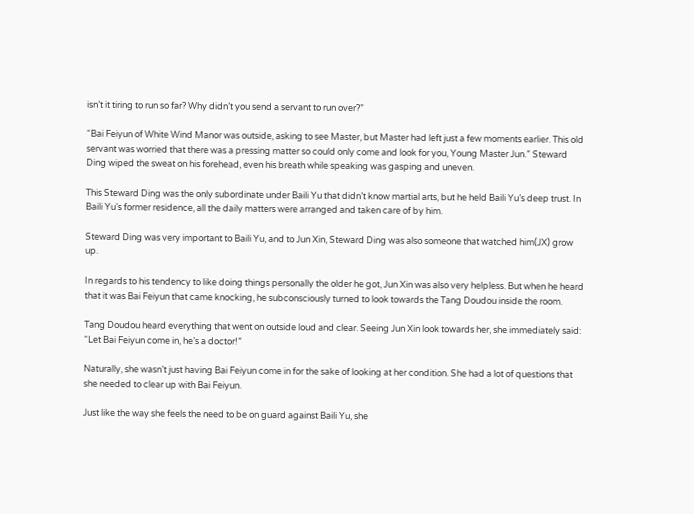isn’t it tiring to run so far? Why didn’t you send a servant to run over?”

“Bai Feiyun of White Wind Manor was outside, asking to see Master, but Master had left just a few moments earlier. This old servant was worried that there was a pressing matter so could only come and look for you, Young Master Jun.” Steward Ding wiped the sweat on his forehead, even his breath while speaking was gasping and uneven.

This Steward Ding was the only subordinate under Baili Yu that didn’t know martial arts, but he held Baili Yu’s deep trust. In Baili Yu’s former residence, all the daily matters were arranged and taken care of by him.

Steward Ding was very important to Baili Yu, and to Jun Xin, Steward Ding was also someone that watched him(JX) grow up.

In regards to his tendency to like doing things personally the older he got, Jun Xin was also very helpless. But when he heard that it was Bai Feiyun that came knocking, he subconsciously turned to look towards the Tang Doudou inside the room.

Tang Doudou heard everything that went on outside loud and clear. Seeing Jun Xin look towards her, she immediately said: “Let Bai Feiyun come in, he’s a doctor!”

Naturally, she wasn’t just having Bai Feiyun come in for the sake of looking at her condition. She had a lot of questions that she needed to clear up with Bai Feiyun.

Just like the way she feels the need to be on guard against Baili Yu, she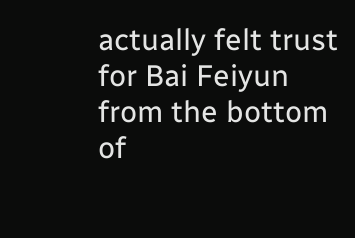actually felt trust for Bai Feiyun from the bottom of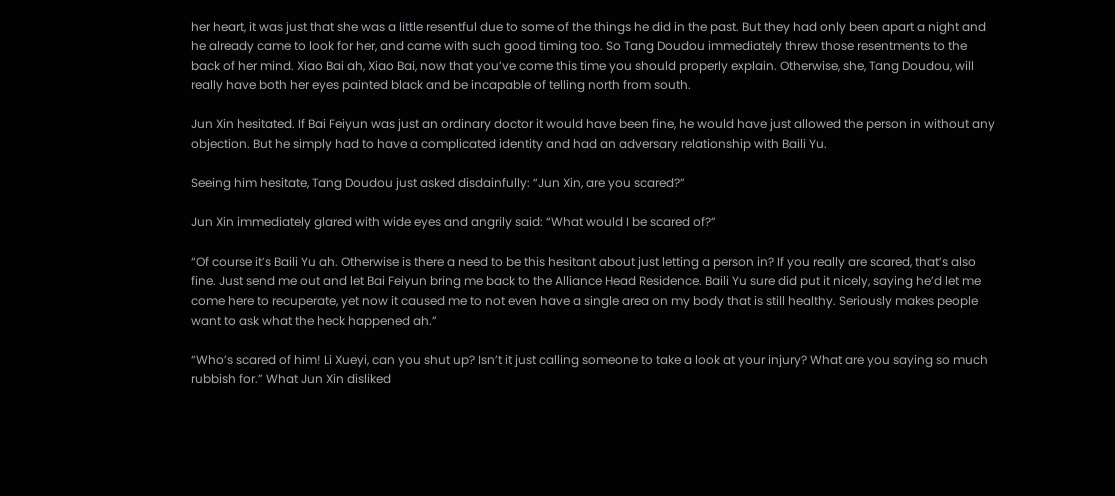her heart, it was just that she was a little resentful due to some of the things he did in the past. But they had only been apart a night and he already came to look for her, and came with such good timing too. So Tang Doudou immediately threw those resentments to the back of her mind. Xiao Bai ah, Xiao Bai, now that you’ve come this time you should properly explain. Otherwise, she, Tang Doudou, will really have both her eyes painted black and be incapable of telling north from south.

Jun Xin hesitated. If Bai Feiyun was just an ordinary doctor it would have been fine, he would have just allowed the person in without any objection. But he simply had to have a complicated identity and had an adversary relationship with Baili Yu.

Seeing him hesitate, Tang Doudou just asked disdainfully: “Jun Xin, are you scared?”

Jun Xin immediately glared with wide eyes and angrily said: “What would I be scared of?”

“Of course it’s Baili Yu ah. Otherwise is there a need to be this hesitant about just letting a person in? If you really are scared, that’s also fine. Just send me out and let Bai Feiyun bring me back to the Alliance Head Residence. Baili Yu sure did put it nicely, saying he’d let me come here to recuperate, yet now it caused me to not even have a single area on my body that is still healthy. Seriously makes people want to ask what the heck happened ah.”

“Who’s scared of him! Li Xueyi, can you shut up? Isn’t it just calling someone to take a look at your injury? What are you saying so much rubbish for.” What Jun Xin disliked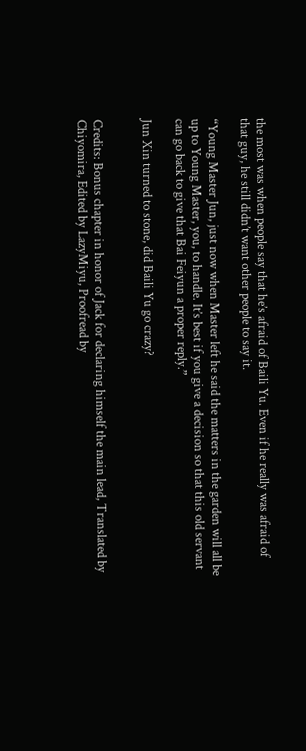the most was when people say that he’s afraid of Baili Yu. Even if he really was afraid of that guy, he still didn’t want other people to say it.

“Young Master Jun, just now when Master left he said the matters in the garden will all be up to Young Master, you, to handle. It’s best if you give a decision so that this old servant can go back to give that Bai Feiyun a proper reply.”

Jun Xin turned to stone, did Baili Yu go crazy?


Credits: Bonus chapter in honor of Jack for declaring himself the main lead, Translated by Chiyomira, Edited by LazyMiyu, Proofread by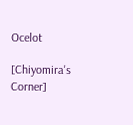Ocelot

[Chiyomira's Corner]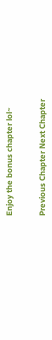Enjoy the bonus chapter lol~


Previous Chapter Next Chapter